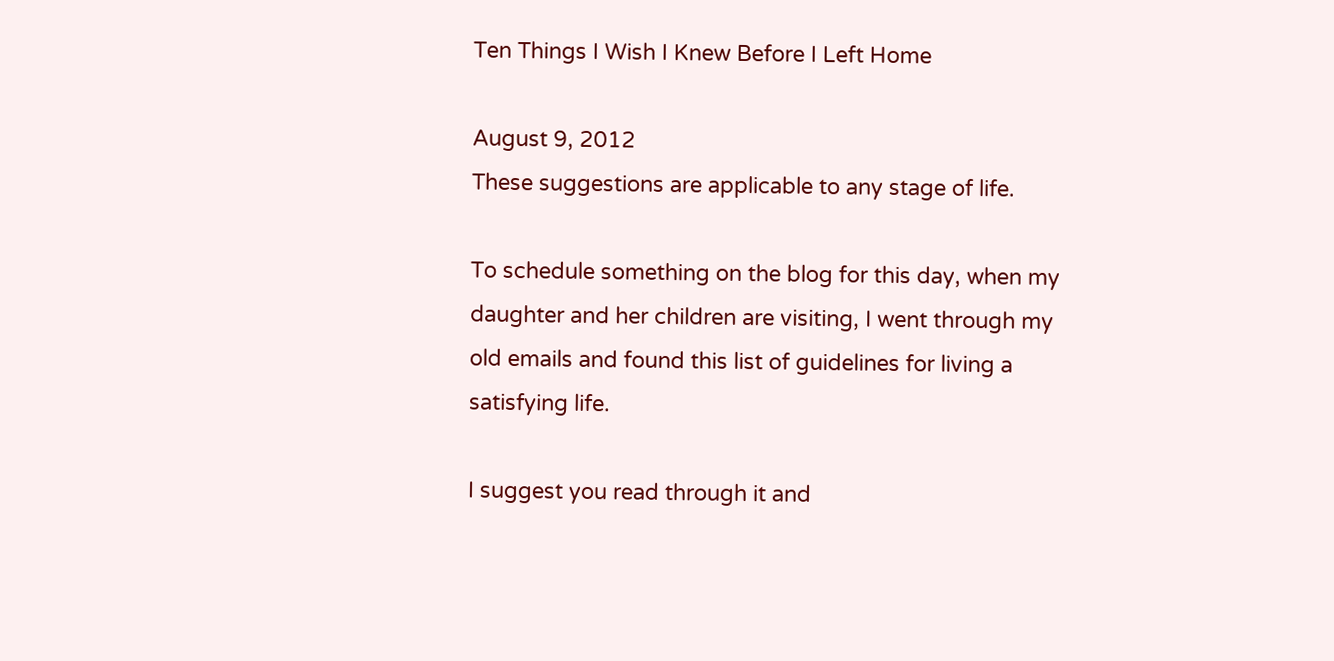Ten Things I Wish I Knew Before I Left Home

August 9, 2012
These suggestions are applicable to any stage of life.

To schedule something on the blog for this day, when my daughter and her children are visiting, I went through my old emails and found this list of guidelines for living a satisfying life.

I suggest you read through it and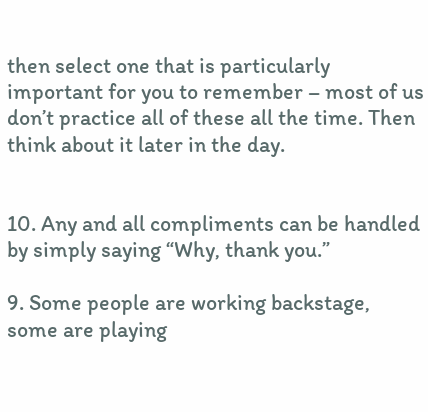then select one that is particularly important for you to remember – most of us don’t practice all of these all the time. Then think about it later in the day.


10. Any and all compliments can be handled by simply saying “Why, thank you.”

9. Some people are working backstage, some are playing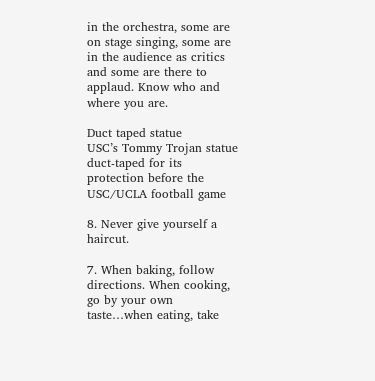in the orchestra, some are on stage singing, some are in the audience as critics and some are there to applaud. Know who and where you are.

Duct taped statue
USC’s Tommy Trojan statue duct-taped for its protection before the USC/UCLA football game

8. Never give yourself a haircut.

7. When baking, follow directions. When cooking, go by your own taste…when eating, take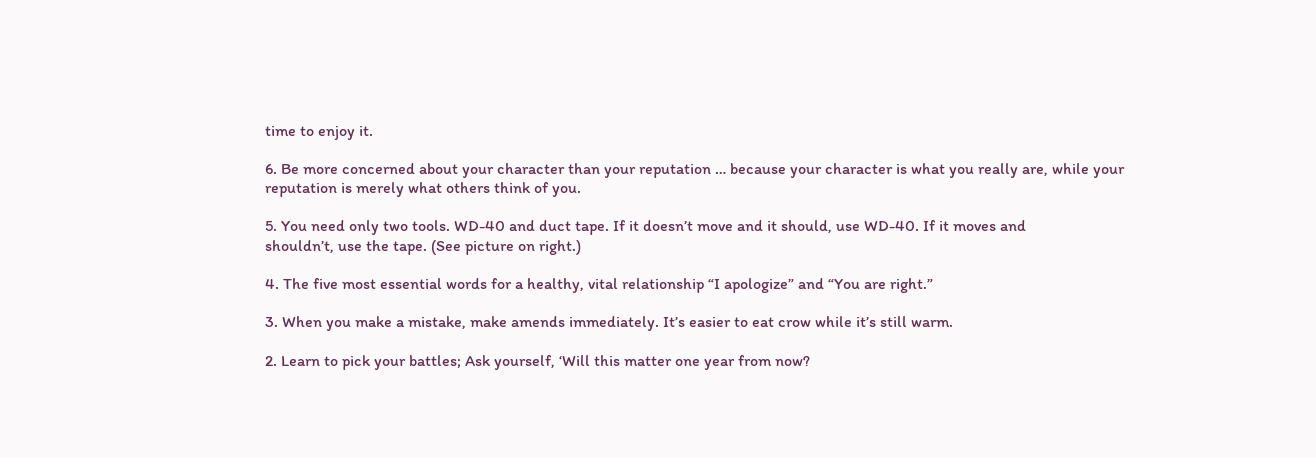time to enjoy it.

6. Be more concerned about your character than your reputation … because your character is what you really are, while your reputation is merely what others think of you.

5. You need only two tools. WD-40 and duct tape. If it doesn’t move and it should, use WD-40. If it moves and
shouldn’t, use the tape. (See picture on right.)

4. The five most essential words for a healthy, vital relationship “I apologize” and “You are right.”

3. When you make a mistake, make amends immediately. It’s easier to eat crow while it’s still warm.

2. Learn to pick your battles; Ask yourself, ‘Will this matter one year from now?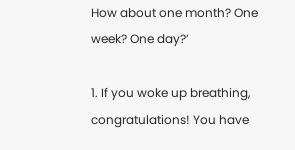How about one month? One week? One day?’

1. If you woke up breathing, congratulations! You have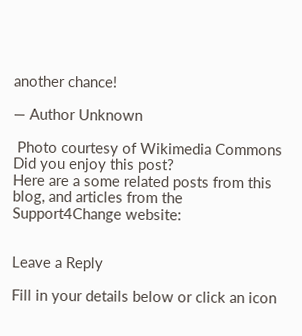another chance!

— Author Unknown

 Photo courtesy of Wikimedia Commons
Did you enjoy this post?
Here are a some related posts from this blog, and articles from the Support4Change website:


Leave a Reply

Fill in your details below or click an icon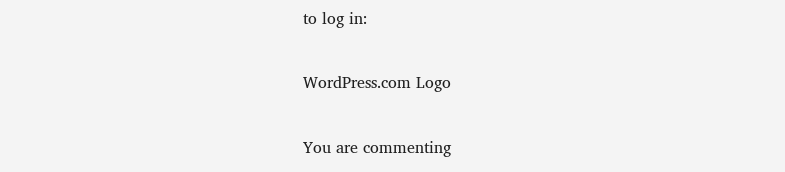to log in:

WordPress.com Logo

You are commenting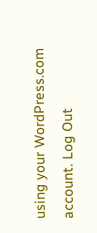using your WordPress.com account. Log Out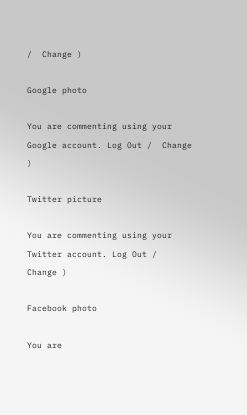/  Change )

Google photo

You are commenting using your Google account. Log Out /  Change )

Twitter picture

You are commenting using your Twitter account. Log Out /  Change )

Facebook photo

You are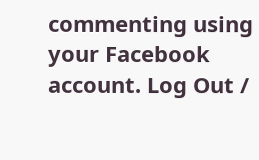commenting using your Facebook account. Log Out /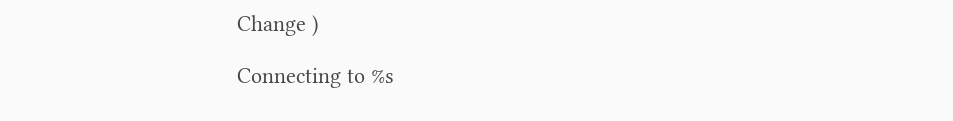Change )

Connecting to %s